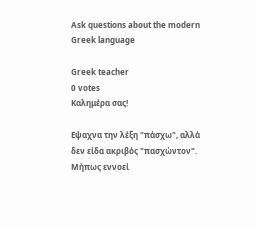Ask questions about the modern Greek language

Greek teacher
0 votes
Καλημἐρα σας!

Εψαχνα την λἐξη "πἀσχω", αλλἀ δεν εἰδα ακριβὀς "πασχὠντον". Μἠπως εννοεἰ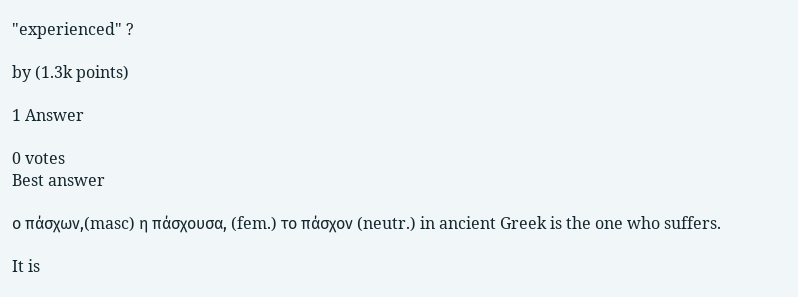"experienced" ?

by (1.3k points)

1 Answer

0 votes
Best answer

ο πάσχων,(masc) η πάσχουσα, (fem.) το πάσχoν (neutr.) in ancient Greek is the one who suffers.

It is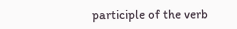participle of the verb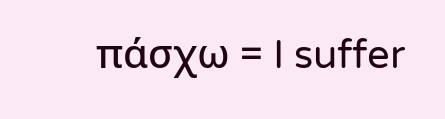πάσχω = I suffer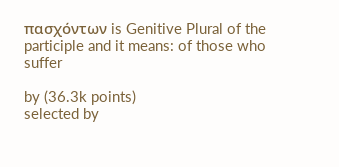πασχόντων is Genitive Plural of the participle and it means: of those who suffer

by (36.3k points)
selected by